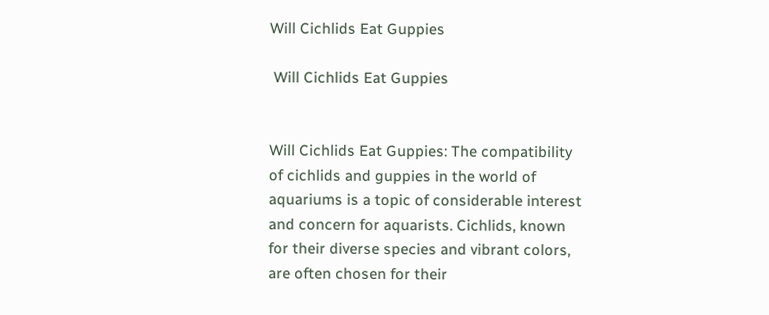Will Cichlids Eat Guppies

 Will Cichlids Eat Guppies


Will Cichlids Eat Guppies: The compatibility of cichlids and guppies in the world of aquariums is a topic of considerable interest and concern for aquarists. Cichlids, known for their diverse species and vibrant colors, are often chosen for their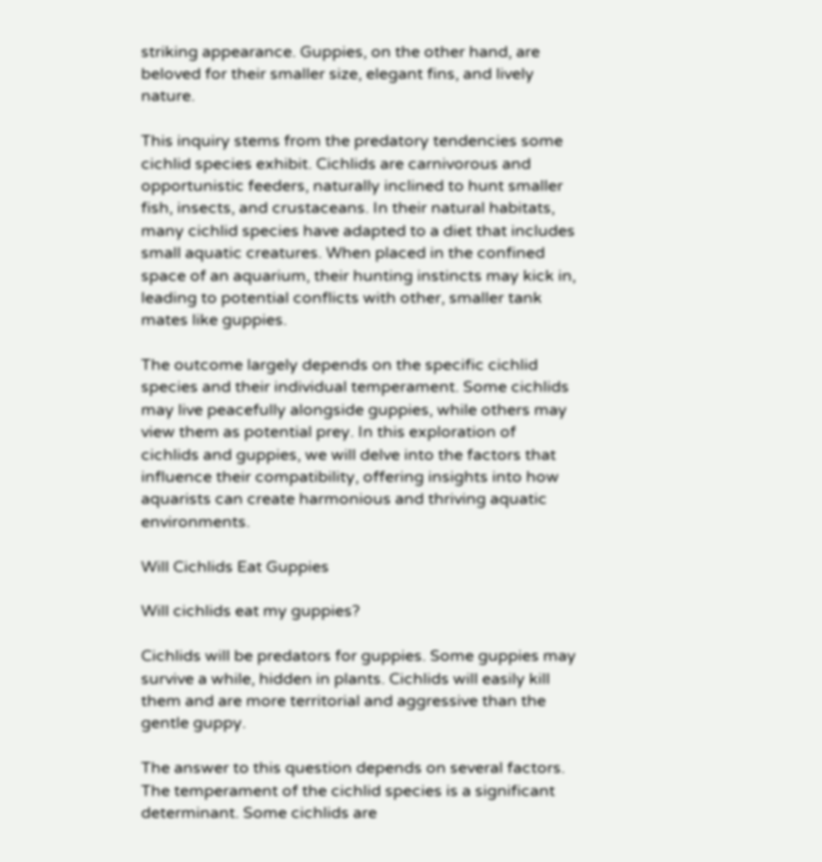striking appearance. Guppies, on the other hand, are beloved for their smaller size, elegant fins, and lively nature.

This inquiry stems from the predatory tendencies some cichlid species exhibit. Cichlids are carnivorous and opportunistic feeders, naturally inclined to hunt smaller fish, insects, and crustaceans. In their natural habitats, many cichlid species have adapted to a diet that includes small aquatic creatures. When placed in the confined space of an aquarium, their hunting instincts may kick in, leading to potential conflicts with other, smaller tank mates like guppies.

The outcome largely depends on the specific cichlid species and their individual temperament. Some cichlids may live peacefully alongside guppies, while others may view them as potential prey. In this exploration of cichlids and guppies, we will delve into the factors that influence their compatibility, offering insights into how aquarists can create harmonious and thriving aquatic environments.

Will Cichlids Eat Guppies

Will cichlids eat my guppies?

Cichlids will be predators for guppies. Some guppies may survive a while, hidden in plants. Cichlids will easily kill them and are more territorial and aggressive than the gentle guppy.

The answer to this question depends on several factors. The temperament of the cichlid species is a significant determinant. Some cichlids are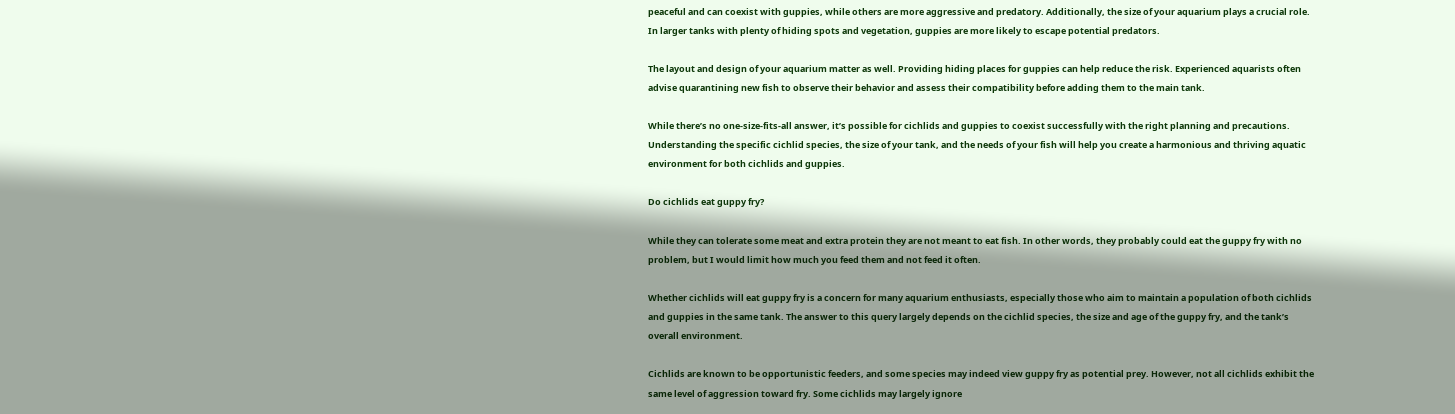peaceful and can coexist with guppies, while others are more aggressive and predatory. Additionally, the size of your aquarium plays a crucial role. In larger tanks with plenty of hiding spots and vegetation, guppies are more likely to escape potential predators.

The layout and design of your aquarium matter as well. Providing hiding places for guppies can help reduce the risk. Experienced aquarists often advise quarantining new fish to observe their behavior and assess their compatibility before adding them to the main tank.

While there’s no one-size-fits-all answer, it’s possible for cichlids and guppies to coexist successfully with the right planning and precautions. Understanding the specific cichlid species, the size of your tank, and the needs of your fish will help you create a harmonious and thriving aquatic environment for both cichlids and guppies.

Do cichlids eat guppy fry?

While they can tolerate some meat and extra protein they are not meant to eat fish. In other words, they probably could eat the guppy fry with no problem, but I would limit how much you feed them and not feed it often.

Whether cichlids will eat guppy fry is a concern for many aquarium enthusiasts, especially those who aim to maintain a population of both cichlids and guppies in the same tank. The answer to this query largely depends on the cichlid species, the size and age of the guppy fry, and the tank’s overall environment.

Cichlids are known to be opportunistic feeders, and some species may indeed view guppy fry as potential prey. However, not all cichlids exhibit the same level of aggression toward fry. Some cichlids may largely ignore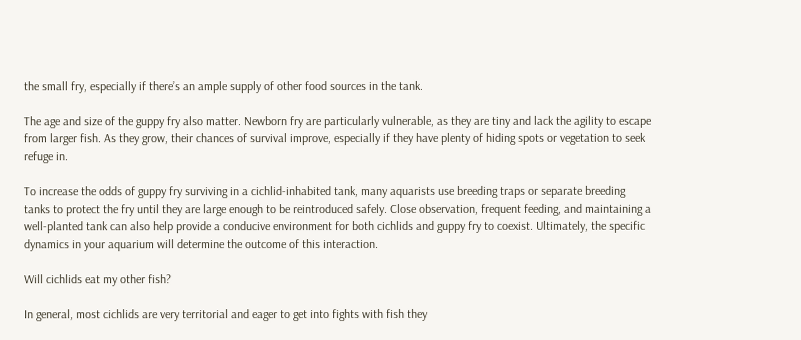the small fry, especially if there’s an ample supply of other food sources in the tank.

The age and size of the guppy fry also matter. Newborn fry are particularly vulnerable, as they are tiny and lack the agility to escape from larger fish. As they grow, their chances of survival improve, especially if they have plenty of hiding spots or vegetation to seek refuge in.

To increase the odds of guppy fry surviving in a cichlid-inhabited tank, many aquarists use breeding traps or separate breeding tanks to protect the fry until they are large enough to be reintroduced safely. Close observation, frequent feeding, and maintaining a well-planted tank can also help provide a conducive environment for both cichlids and guppy fry to coexist. Ultimately, the specific dynamics in your aquarium will determine the outcome of this interaction.

Will cichlids eat my other fish?

In general, most cichlids are very territorial and eager to get into fights with fish they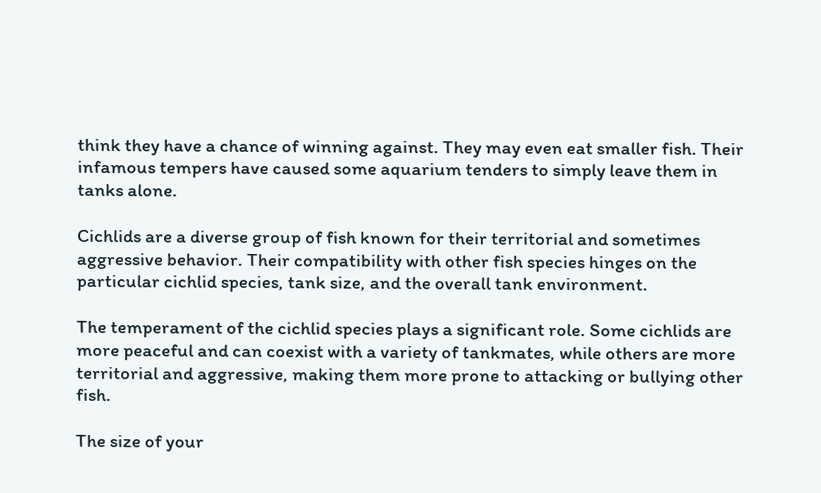think they have a chance of winning against. They may even eat smaller fish. Their infamous tempers have caused some aquarium tenders to simply leave them in tanks alone.

Cichlids are a diverse group of fish known for their territorial and sometimes aggressive behavior. Their compatibility with other fish species hinges on the particular cichlid species, tank size, and the overall tank environment.

The temperament of the cichlid species plays a significant role. Some cichlids are more peaceful and can coexist with a variety of tankmates, while others are more territorial and aggressive, making them more prone to attacking or bullying other fish.

The size of your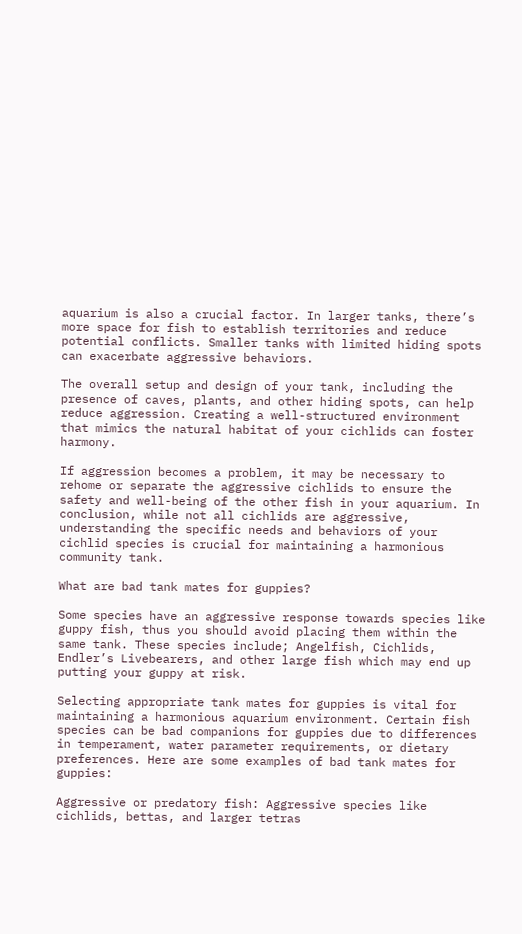aquarium is also a crucial factor. In larger tanks, there’s more space for fish to establish territories and reduce potential conflicts. Smaller tanks with limited hiding spots can exacerbate aggressive behaviors.

The overall setup and design of your tank, including the presence of caves, plants, and other hiding spots, can help reduce aggression. Creating a well-structured environment that mimics the natural habitat of your cichlids can foster harmony.

If aggression becomes a problem, it may be necessary to rehome or separate the aggressive cichlids to ensure the safety and well-being of the other fish in your aquarium. In conclusion, while not all cichlids are aggressive, understanding the specific needs and behaviors of your cichlid species is crucial for maintaining a harmonious community tank.

What are bad tank mates for guppies?

Some species have an aggressive response towards species like guppy fish, thus you should avoid placing them within the same tank. These species include; Angelfish, Cichlids, Endler’s Livebearers, and other large fish which may end up putting your guppy at risk.

Selecting appropriate tank mates for guppies is vital for maintaining a harmonious aquarium environment. Certain fish species can be bad companions for guppies due to differences in temperament, water parameter requirements, or dietary preferences. Here are some examples of bad tank mates for guppies:

Aggressive or predatory fish: Aggressive species like cichlids, bettas, and larger tetras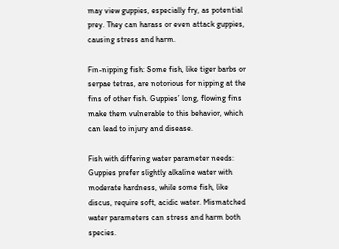may view guppies, especially fry, as potential prey. They can harass or even attack guppies, causing stress and harm.

Fin-nipping fish: Some fish, like tiger barbs or serpae tetras, are notorious for nipping at the fins of other fish. Guppies’ long, flowing fins make them vulnerable to this behavior, which can lead to injury and disease.

Fish with differing water parameter needs: Guppies prefer slightly alkaline water with moderate hardness, while some fish, like discus, require soft, acidic water. Mismatched water parameters can stress and harm both species.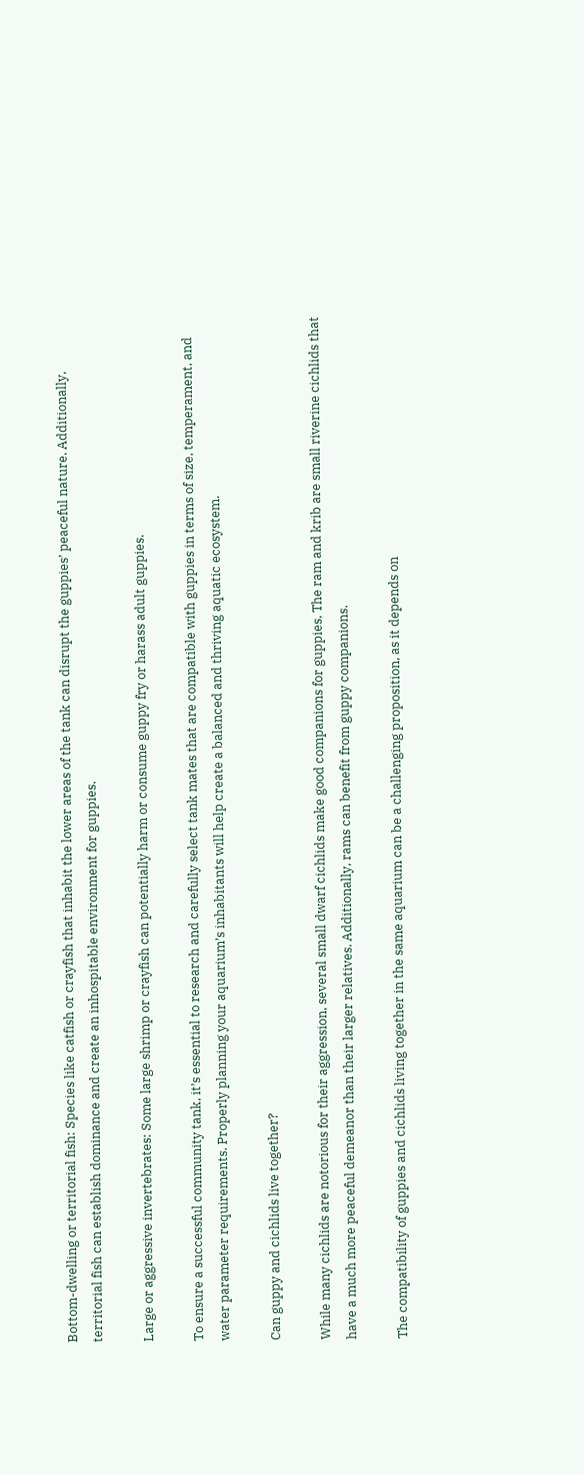Bottom-dwelling or territorial fish: Species like catfish or crayfish that inhabit the lower areas of the tank can disrupt the guppies’ peaceful nature. Additionally, territorial fish can establish dominance and create an inhospitable environment for guppies.

Large or aggressive invertebrates: Some large shrimp or crayfish can potentially harm or consume guppy fry or harass adult guppies.

To ensure a successful community tank, it’s essential to research and carefully select tank mates that are compatible with guppies in terms of size, temperament, and water parameter requirements. Properly planning your aquarium’s inhabitants will help create a balanced and thriving aquatic ecosystem.

Can guppy and cichlids live together?

While many cichlids are notorious for their aggression, several small dwarf cichlids make good companions for guppies. The ram and krib are small riverine cichlids that have a much more peaceful demeanor than their larger relatives. Additionally, rams can benefit from guppy companions.

The compatibility of guppies and cichlids living together in the same aquarium can be a challenging proposition, as it depends on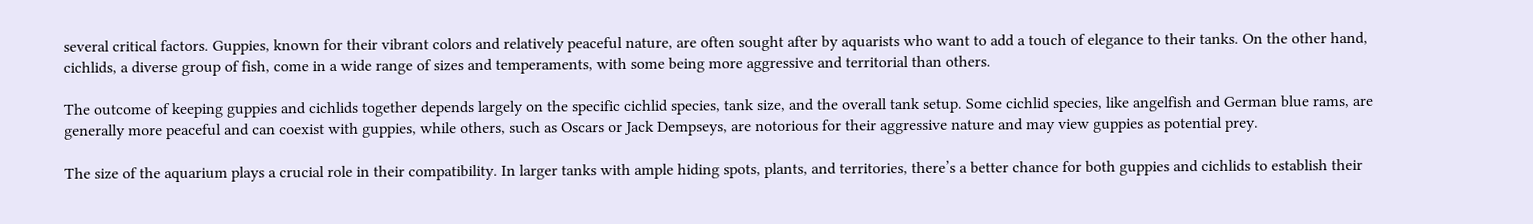several critical factors. Guppies, known for their vibrant colors and relatively peaceful nature, are often sought after by aquarists who want to add a touch of elegance to their tanks. On the other hand, cichlids, a diverse group of fish, come in a wide range of sizes and temperaments, with some being more aggressive and territorial than others.

The outcome of keeping guppies and cichlids together depends largely on the specific cichlid species, tank size, and the overall tank setup. Some cichlid species, like angelfish and German blue rams, are generally more peaceful and can coexist with guppies, while others, such as Oscars or Jack Dempseys, are notorious for their aggressive nature and may view guppies as potential prey.

The size of the aquarium plays a crucial role in their compatibility. In larger tanks with ample hiding spots, plants, and territories, there’s a better chance for both guppies and cichlids to establish their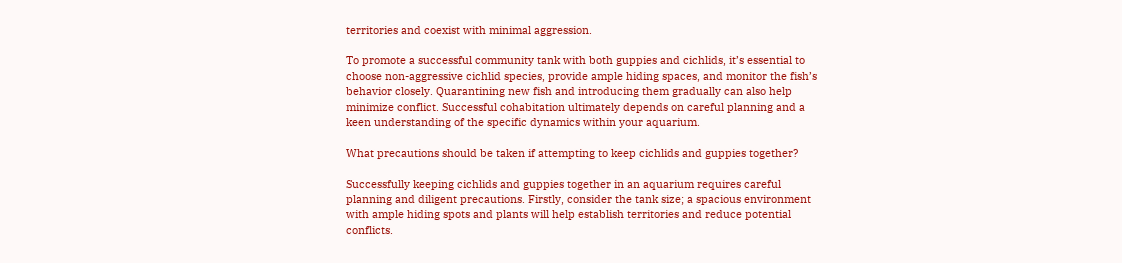territories and coexist with minimal aggression.

To promote a successful community tank with both guppies and cichlids, it’s essential to choose non-aggressive cichlid species, provide ample hiding spaces, and monitor the fish’s behavior closely. Quarantining new fish and introducing them gradually can also help minimize conflict. Successful cohabitation ultimately depends on careful planning and a keen understanding of the specific dynamics within your aquarium.

What precautions should be taken if attempting to keep cichlids and guppies together?

Successfully keeping cichlids and guppies together in an aquarium requires careful planning and diligent precautions. Firstly, consider the tank size; a spacious environment with ample hiding spots and plants will help establish territories and reduce potential conflicts.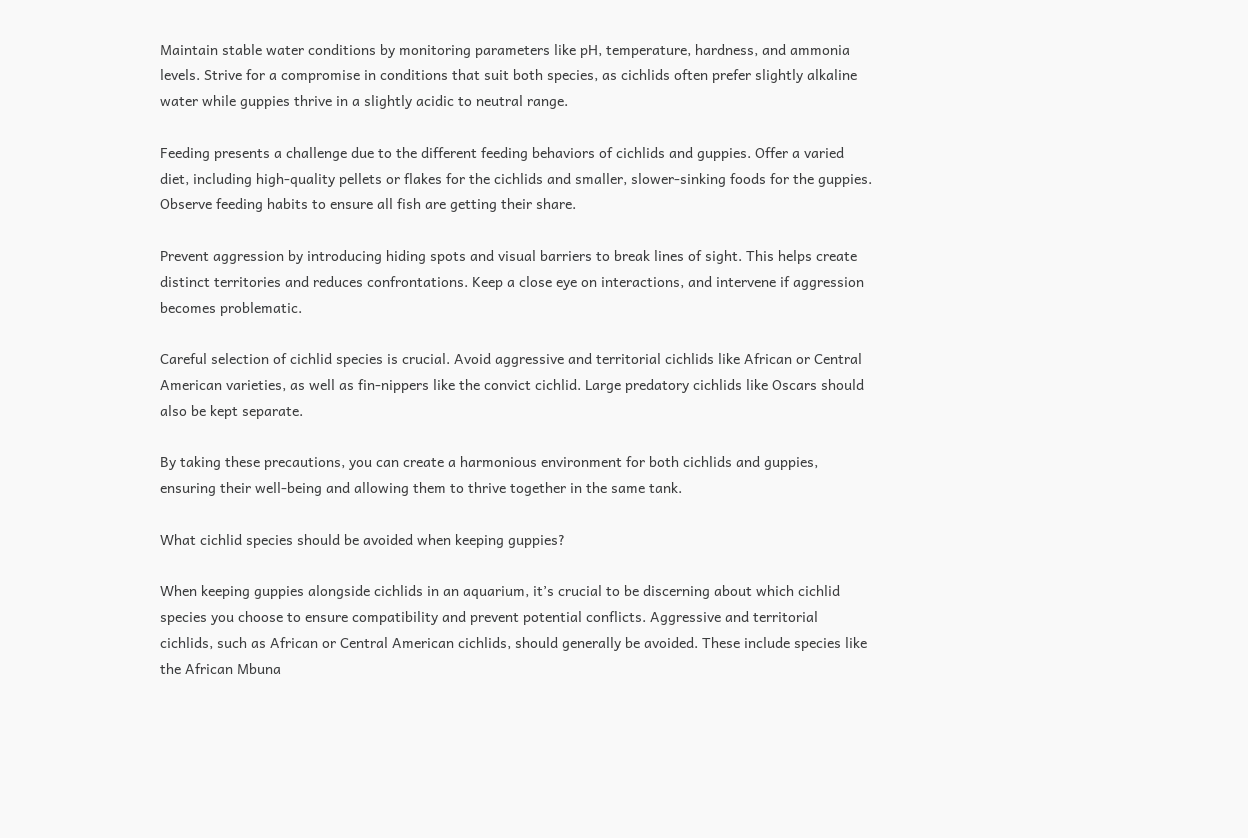Maintain stable water conditions by monitoring parameters like pH, temperature, hardness, and ammonia levels. Strive for a compromise in conditions that suit both species, as cichlids often prefer slightly alkaline water while guppies thrive in a slightly acidic to neutral range.

Feeding presents a challenge due to the different feeding behaviors of cichlids and guppies. Offer a varied diet, including high-quality pellets or flakes for the cichlids and smaller, slower-sinking foods for the guppies. Observe feeding habits to ensure all fish are getting their share.

Prevent aggression by introducing hiding spots and visual barriers to break lines of sight. This helps create distinct territories and reduces confrontations. Keep a close eye on interactions, and intervene if aggression becomes problematic.

Careful selection of cichlid species is crucial. Avoid aggressive and territorial cichlids like African or Central American varieties, as well as fin-nippers like the convict cichlid. Large predatory cichlids like Oscars should also be kept separate.

By taking these precautions, you can create a harmonious environment for both cichlids and guppies, ensuring their well-being and allowing them to thrive together in the same tank.

What cichlid species should be avoided when keeping guppies?

When keeping guppies alongside cichlids in an aquarium, it’s crucial to be discerning about which cichlid species you choose to ensure compatibility and prevent potential conflicts. Aggressive and territorial cichlids, such as African or Central American cichlids, should generally be avoided. These include species like the African Mbuna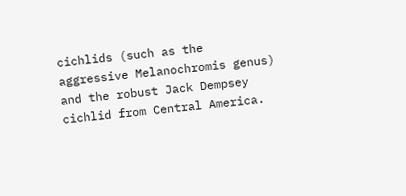cichlids (such as the aggressive Melanochromis genus) and the robust Jack Dempsey cichlid from Central America.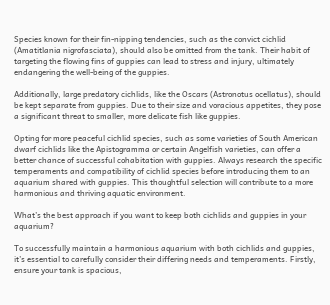Species known for their fin-nipping tendencies, such as the convict cichlid (Amatitlania nigrofasciata), should also be omitted from the tank. Their habit of targeting the flowing fins of guppies can lead to stress and injury, ultimately endangering the well-being of the guppies.

Additionally, large predatory cichlids, like the Oscars (Astronotus ocellatus), should be kept separate from guppies. Due to their size and voracious appetites, they pose a significant threat to smaller, more delicate fish like guppies.

Opting for more peaceful cichlid species, such as some varieties of South American dwarf cichlids like the Apistogramma or certain Angelfish varieties, can offer a better chance of successful cohabitation with guppies. Always research the specific temperaments and compatibility of cichlid species before introducing them to an aquarium shared with guppies. This thoughtful selection will contribute to a more harmonious and thriving aquatic environment.

What’s the best approach if you want to keep both cichlids and guppies in your aquarium?

To successfully maintain a harmonious aquarium with both cichlids and guppies, it’s essential to carefully consider their differing needs and temperaments. Firstly, ensure your tank is spacious,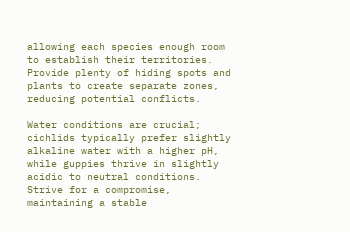allowing each species enough room to establish their territories. Provide plenty of hiding spots and plants to create separate zones, reducing potential conflicts.

Water conditions are crucial; cichlids typically prefer slightly alkaline water with a higher pH, while guppies thrive in slightly acidic to neutral conditions. Strive for a compromise, maintaining a stable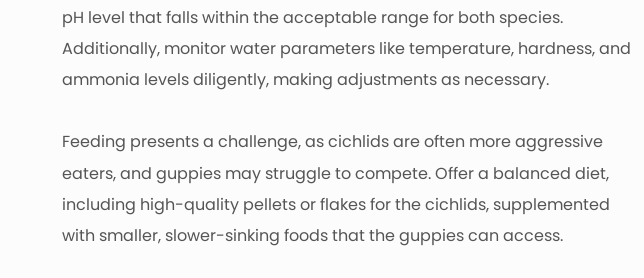pH level that falls within the acceptable range for both species. Additionally, monitor water parameters like temperature, hardness, and ammonia levels diligently, making adjustments as necessary.

Feeding presents a challenge, as cichlids are often more aggressive eaters, and guppies may struggle to compete. Offer a balanced diet, including high-quality pellets or flakes for the cichlids, supplemented with smaller, slower-sinking foods that the guppies can access.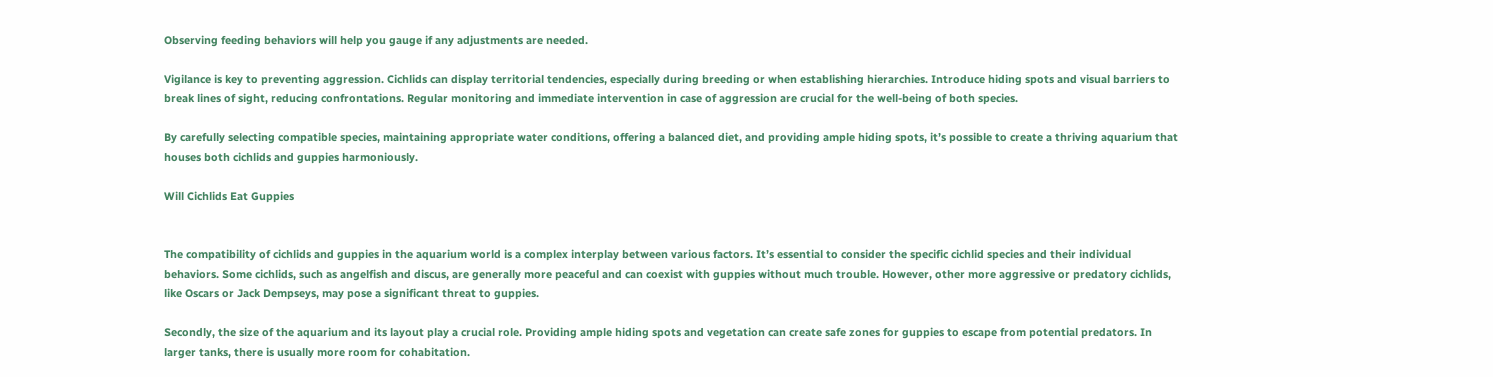Observing feeding behaviors will help you gauge if any adjustments are needed.

Vigilance is key to preventing aggression. Cichlids can display territorial tendencies, especially during breeding or when establishing hierarchies. Introduce hiding spots and visual barriers to break lines of sight, reducing confrontations. Regular monitoring and immediate intervention in case of aggression are crucial for the well-being of both species.

By carefully selecting compatible species, maintaining appropriate water conditions, offering a balanced diet, and providing ample hiding spots, it’s possible to create a thriving aquarium that houses both cichlids and guppies harmoniously.

Will Cichlids Eat Guppies


The compatibility of cichlids and guppies in the aquarium world is a complex interplay between various factors. It’s essential to consider the specific cichlid species and their individual behaviors. Some cichlids, such as angelfish and discus, are generally more peaceful and can coexist with guppies without much trouble. However, other more aggressive or predatory cichlids, like Oscars or Jack Dempseys, may pose a significant threat to guppies.

Secondly, the size of the aquarium and its layout play a crucial role. Providing ample hiding spots and vegetation can create safe zones for guppies to escape from potential predators. In larger tanks, there is usually more room for cohabitation.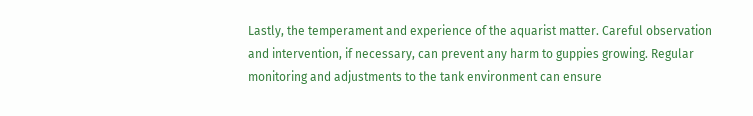Lastly, the temperament and experience of the aquarist matter. Careful observation and intervention, if necessary, can prevent any harm to guppies growing. Regular monitoring and adjustments to the tank environment can ensure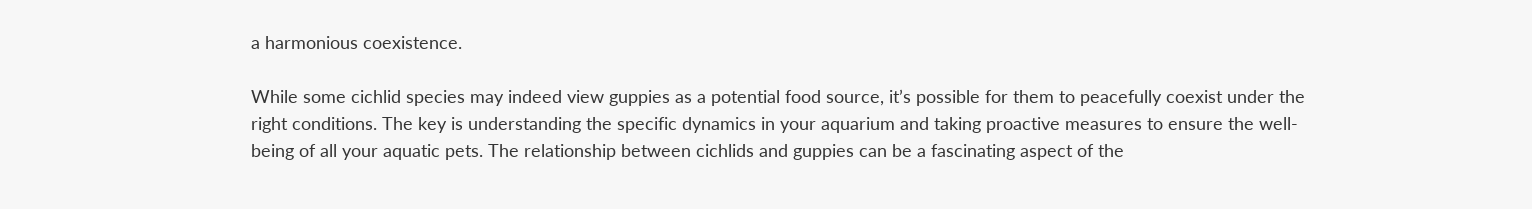a harmonious coexistence.

While some cichlid species may indeed view guppies as a potential food source, it’s possible for them to peacefully coexist under the right conditions. The key is understanding the specific dynamics in your aquarium and taking proactive measures to ensure the well-being of all your aquatic pets. The relationship between cichlids and guppies can be a fascinating aspect of the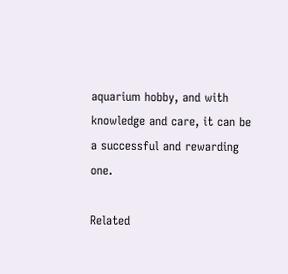aquarium hobby, and with knowledge and care, it can be a successful and rewarding one.

Related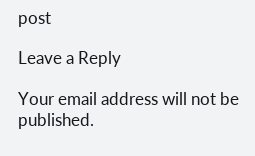post

Leave a Reply

Your email address will not be published.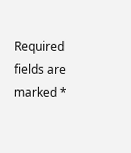Required fields are marked *